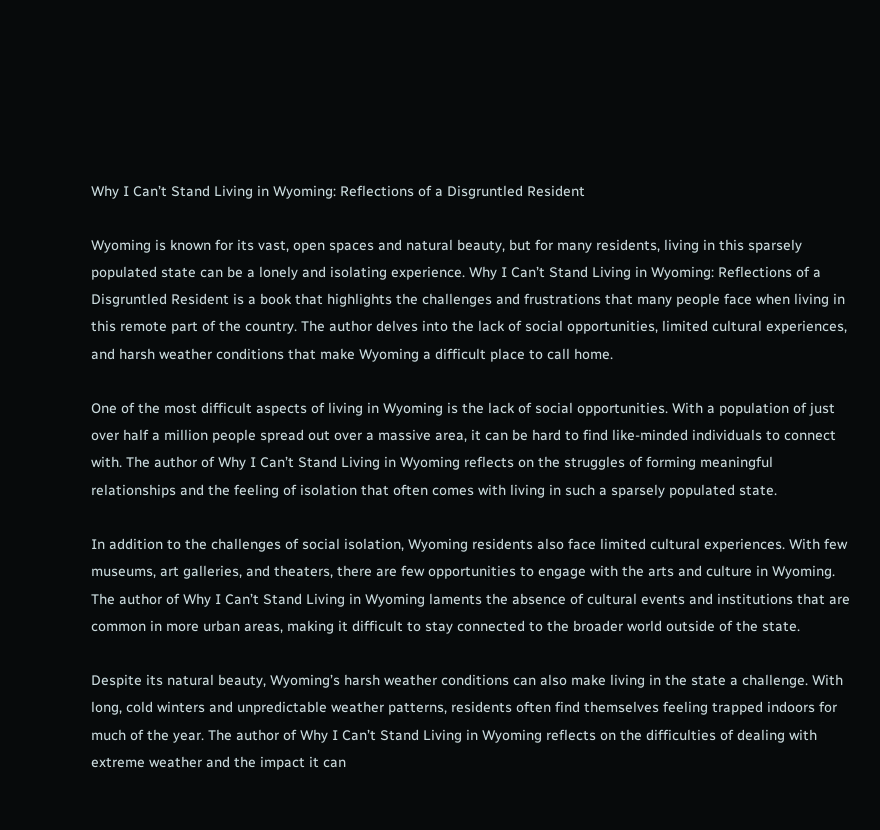Why I Can’t Stand Living in Wyoming: Reflections of a Disgruntled Resident

Wyoming is known for its vast, open spaces and natural beauty, but for many residents, living in this sparsely populated state can be a lonely and isolating experience. Why I Can’t Stand Living in Wyoming: Reflections of a Disgruntled Resident is a book that highlights the challenges and frustrations that many people face when living in this remote part of the country. The author delves into the lack of social opportunities, limited cultural experiences, and harsh weather conditions that make Wyoming a difficult place to call home.

One of the most difficult aspects of living in Wyoming is the lack of social opportunities. With a population of just over half a million people spread out over a massive area, it can be hard to find like-minded individuals to connect with. The author of Why I Can’t Stand Living in Wyoming reflects on the struggles of forming meaningful relationships and the feeling of isolation that often comes with living in such a sparsely populated state.

In addition to the challenges of social isolation, Wyoming residents also face limited cultural experiences. With few museums, art galleries, and theaters, there are few opportunities to engage with the arts and culture in Wyoming. The author of Why I Can’t Stand Living in Wyoming laments the absence of cultural events and institutions that are common in more urban areas, making it difficult to stay connected to the broader world outside of the state.

Despite its natural beauty, Wyoming’s harsh weather conditions can also make living in the state a challenge. With long, cold winters and unpredictable weather patterns, residents often find themselves feeling trapped indoors for much of the year. The author of Why I Can’t Stand Living in Wyoming reflects on the difficulties of dealing with extreme weather and the impact it can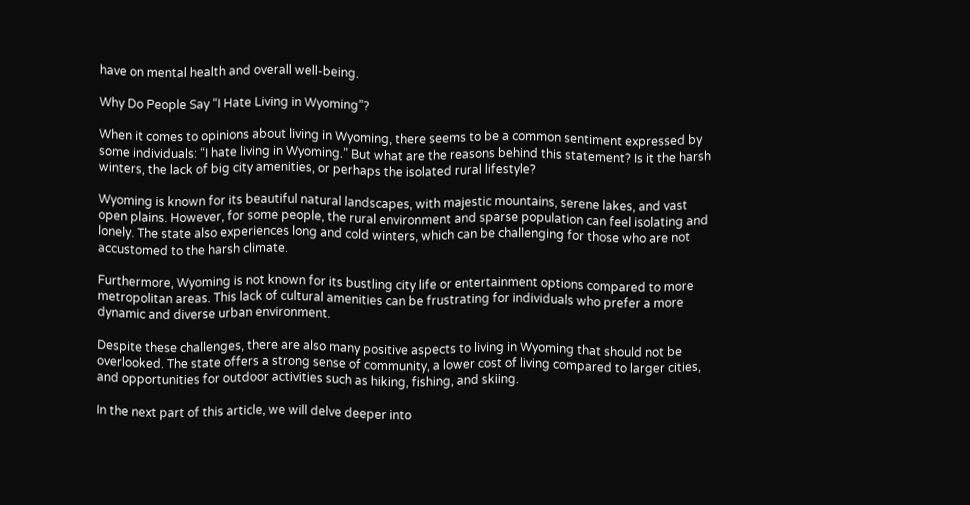have on mental health and overall well-being.

Why Do People Say “I Hate Living in Wyoming”?

When it comes to opinions about living in Wyoming, there seems to be a common sentiment expressed by some individuals: “I hate living in Wyoming.” But what are the reasons behind this statement? Is it the harsh winters, the lack of big city amenities, or perhaps the isolated rural lifestyle?

Wyoming is known for its beautiful natural landscapes, with majestic mountains, serene lakes, and vast open plains. However, for some people, the rural environment and sparse population can feel isolating and lonely. The state also experiences long and cold winters, which can be challenging for those who are not accustomed to the harsh climate.

Furthermore, Wyoming is not known for its bustling city life or entertainment options compared to more metropolitan areas. This lack of cultural amenities can be frustrating for individuals who prefer a more dynamic and diverse urban environment.

Despite these challenges, there are also many positive aspects to living in Wyoming that should not be overlooked. The state offers a strong sense of community, a lower cost of living compared to larger cities, and opportunities for outdoor activities such as hiking, fishing, and skiing.

In the next part of this article, we will delve deeper into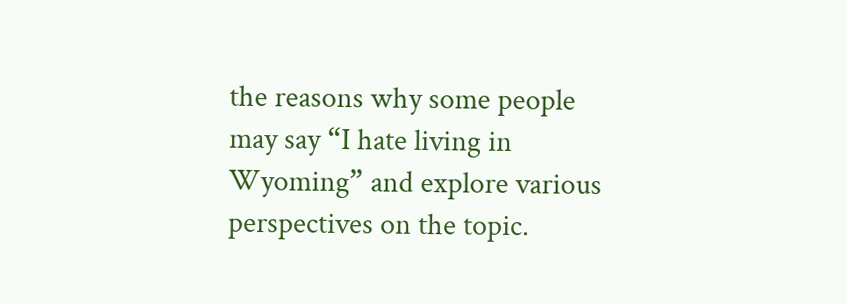the reasons why some people may say “I hate living in Wyoming” and explore various perspectives on the topic.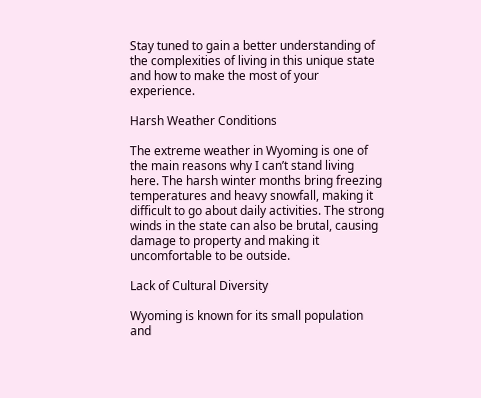Stay tuned to gain a better understanding of the complexities of living in this unique state and how to make the most of your experience.

Harsh Weather Conditions

The extreme weather in Wyoming is one of the main reasons why I can’t stand living here. The harsh winter months bring freezing temperatures and heavy snowfall, making it difficult to go about daily activities. The strong winds in the state can also be brutal, causing damage to property and making it uncomfortable to be outside.

Lack of Cultural Diversity

Wyoming is known for its small population and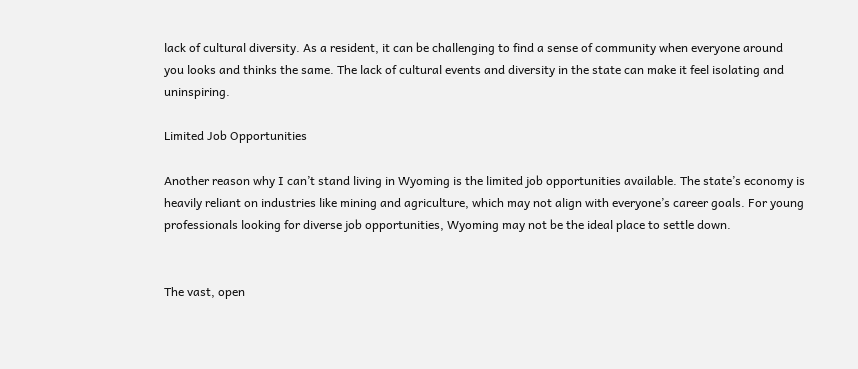lack of cultural diversity. As a resident, it can be challenging to find a sense of community when everyone around you looks and thinks the same. The lack of cultural events and diversity in the state can make it feel isolating and uninspiring.

Limited Job Opportunities

Another reason why I can’t stand living in Wyoming is the limited job opportunities available. The state’s economy is heavily reliant on industries like mining and agriculture, which may not align with everyone’s career goals. For young professionals looking for diverse job opportunities, Wyoming may not be the ideal place to settle down.


The vast, open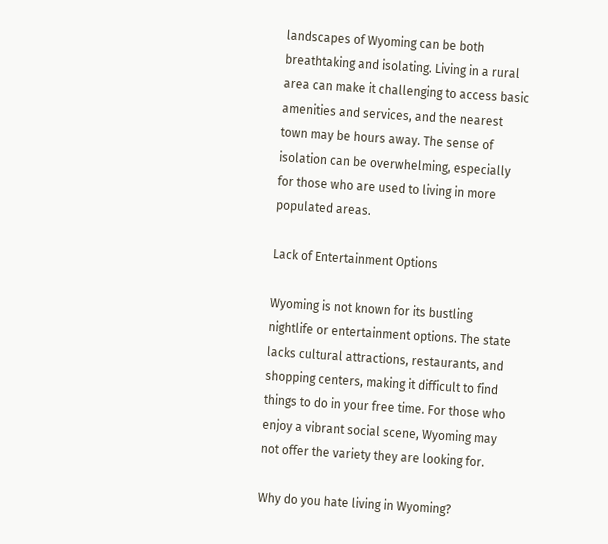landscapes of Wyoming can be both breathtaking and isolating. Living in a rural area can make it challenging to access basic amenities and services, and the nearest town may be hours away. The sense of isolation can be overwhelming, especially for those who are used to living in more populated areas.

Lack of Entertainment Options

Wyoming is not known for its bustling nightlife or entertainment options. The state lacks cultural attractions, restaurants, and shopping centers, making it difficult to find things to do in your free time. For those who enjoy a vibrant social scene, Wyoming may not offer the variety they are looking for.

Why do you hate living in Wyoming?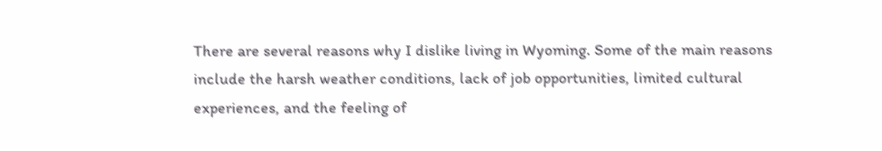There are several reasons why I dislike living in Wyoming. Some of the main reasons include the harsh weather conditions, lack of job opportunities, limited cultural experiences, and the feeling of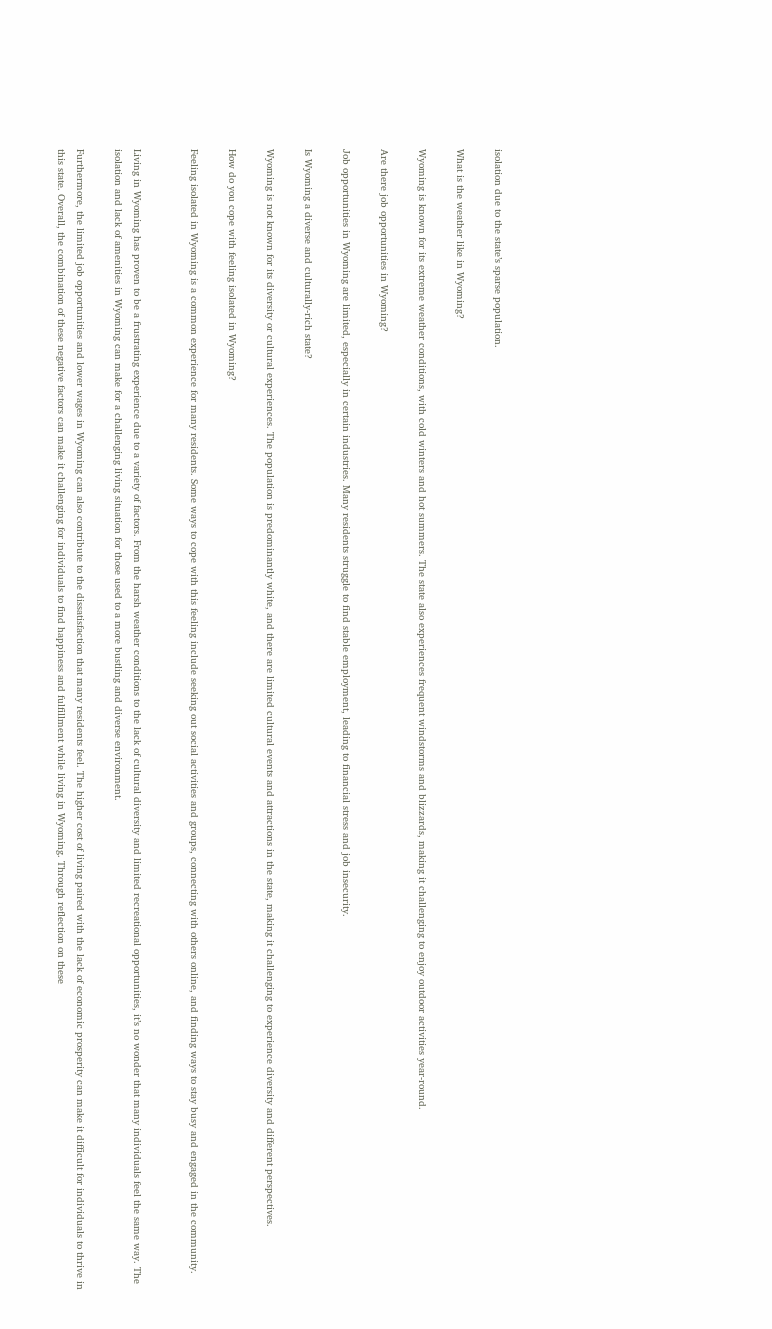isolation due to the state’s sparse population.

What is the weather like in Wyoming?

Wyoming is known for its extreme weather conditions, with cold winters and hot summers. The state also experiences frequent windstorms and blizzards, making it challenging to enjoy outdoor activities year-round.

Are there job opportunities in Wyoming?

Job opportunities in Wyoming are limited, especially in certain industries. Many residents struggle to find stable employment, leading to financial stress and job insecurity.

Is Wyoming a diverse and culturally-rich state?

Wyoming is not known for its diversity or cultural experiences. The population is predominantly white, and there are limited cultural events and attractions in the state, making it challenging to experience diversity and different perspectives.

How do you cope with feeling isolated in Wyoming?

Feeling isolated in Wyoming is a common experience for many residents. Some ways to cope with this feeling include seeking out social activities and groups, connecting with others online, and finding ways to stay busy and engaged in the community.


Living in Wyoming has proven to be a frustrating experience due to a variety of factors. From the harsh weather conditions to the lack of cultural diversity and limited recreational opportunities, it’s no wonder that many individuals feel the same way. The isolation and lack of amenities in Wyoming can make for a challenging living situation for those used to a more bustling and diverse environment.

Furthermore, the limited job opportunities and lower wages in Wyoming can also contribute to the dissatisfaction that many residents feel. The higher cost of living paired with the lack of economic prosperity can make it difficult for individuals to thrive in this state. Overall, the combination of these negative factors can make it challenging for individuals to find happiness and fulfillment while living in Wyoming. Through reflection on these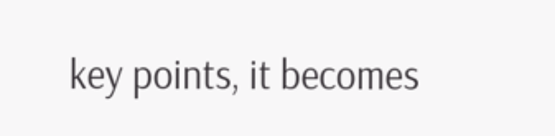key points, it becomes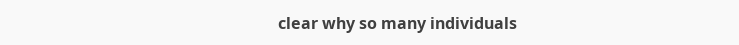clear why so many individuals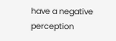have a negative perception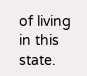of living in this state.